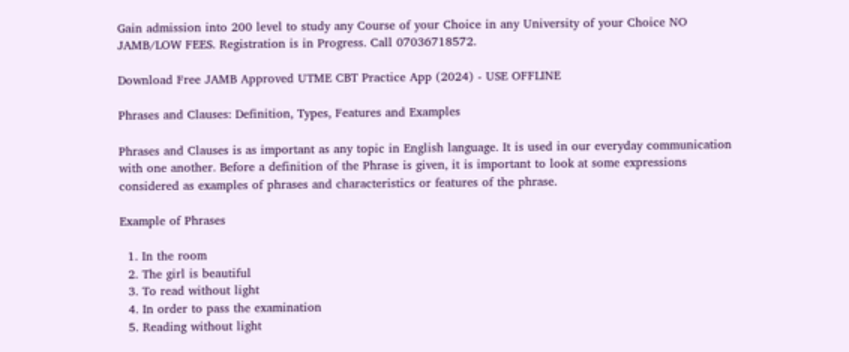Gain admission into 200 level to study any Course of your Choice in any University of your Choice NO JAMB/LOW FEES. Registration is in Progress. Call 07036718572.

Download Free JAMB Approved UTME CBT Practice App (2024) - USE OFFLINE

Phrases and Clauses: Definition, Types, Features and Examples

Phrases and Clauses is as important as any topic in English language. It is used in our everyday communication with one another. Before a definition of the Phrase is given, it is important to look at some expressions considered as examples of phrases and characteristics or features of the phrase.

Example of Phrases

  1. In the room
  2. The girl is beautiful
  3. To read without light
  4. In order to pass the examination
  5. Reading without light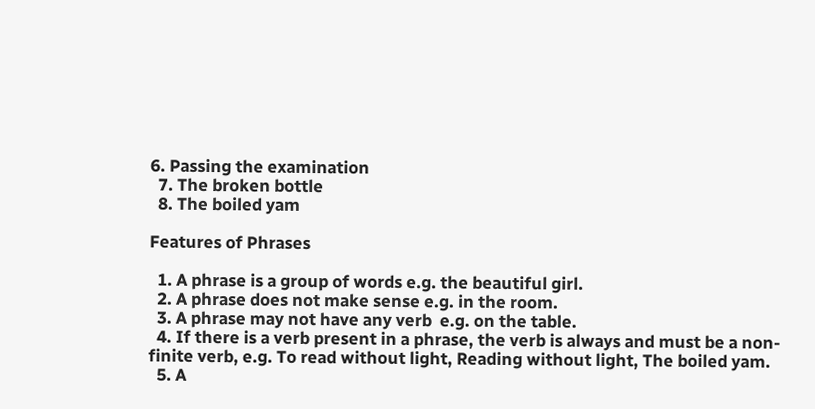6. Passing the examination
  7. The broken bottle
  8. The boiled yam

Features of Phrases

  1. A phrase is a group of words e.g. the beautiful girl.
  2. A phrase does not make sense e.g. in the room.
  3. A phrase may not have any verb  e.g. on the table.
  4. If there is a verb present in a phrase, the verb is always and must be a non-finite verb, e.g. To read without light, Reading without light, The boiled yam.
  5. A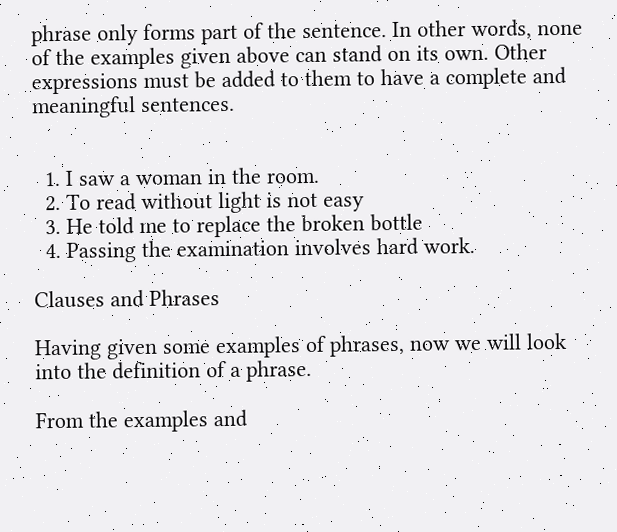phrase only forms part of the sentence. In other words, none of the examples given above can stand on its own. Other expressions must be added to them to have a complete and meaningful sentences.


  1. I saw a woman in the room.
  2. To read without light is not easy
  3. He told me to replace the broken bottle
  4. Passing the examination involves hard work.

Clauses and Phrases

Having given some examples of phrases, now we will look into the definition of a phrase.

From the examples and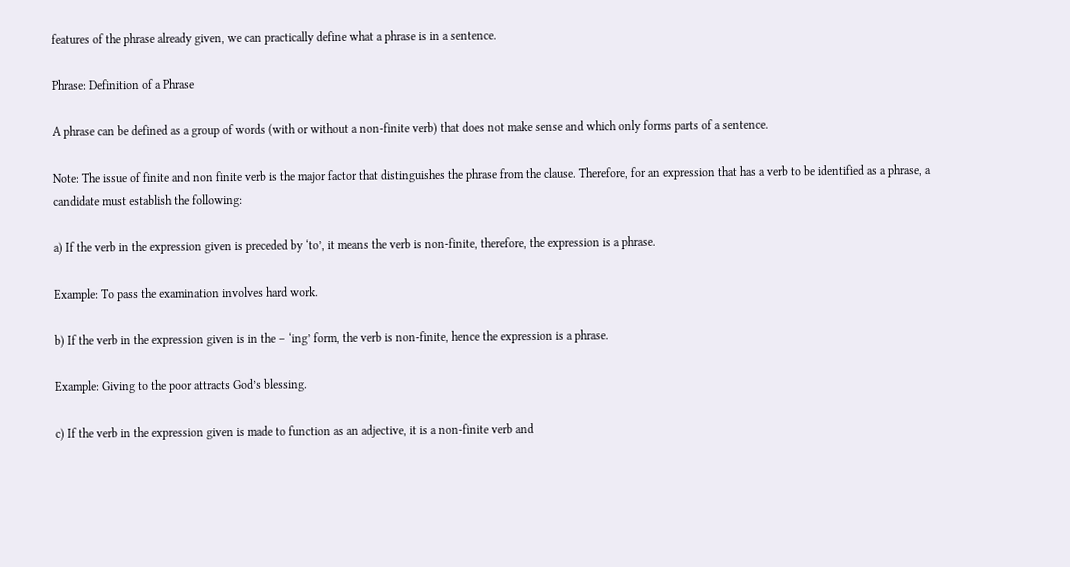features of the phrase already given, we can practically define what a phrase is in a sentence.

Phrase: Definition of a Phrase

A phrase can be defined as a group of words (with or without a non-finite verb) that does not make sense and which only forms parts of a sentence.

Note: The issue of finite and non finite verb is the major factor that distinguishes the phrase from the clause. Therefore, for an expression that has a verb to be identified as a phrase, a candidate must establish the following:

a) If the verb in the expression given is preceded by ‘to’, it means the verb is non-finite, therefore, the expression is a phrase.

Example: To pass the examination involves hard work.

b) If the verb in the expression given is in the – ‘ing’ form, the verb is non-finite, hence the expression is a phrase.

Example: Giving to the poor attracts God’s blessing.

c) If the verb in the expression given is made to function as an adjective, it is a non-finite verb and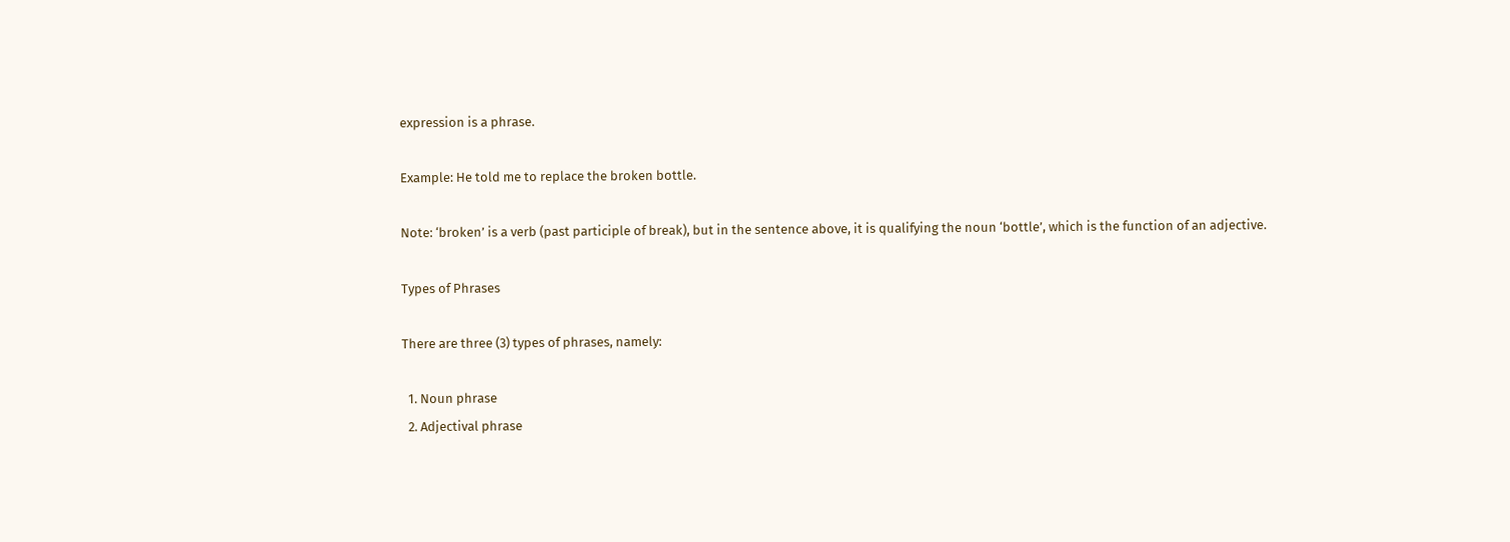expression is a phrase.

Example: He told me to replace the broken bottle.

Note: ‘broken’ is a verb (past participle of break), but in the sentence above, it is qualifying the noun ‘bottle’, which is the function of an adjective.

Types of Phrases

There are three (3) types of phrases, namely:

  1. Noun phrase
  2. Adjectival phrase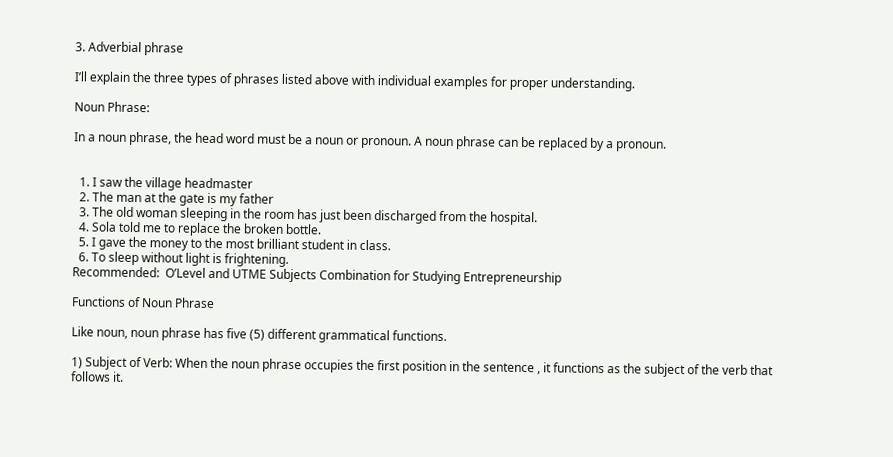3. Adverbial phrase

I’ll explain the three types of phrases listed above with individual examples for proper understanding.

Noun Phrase:

In a noun phrase, the head word must be a noun or pronoun. A noun phrase can be replaced by a pronoun.


  1. I saw the village headmaster
  2. The man at the gate is my father
  3. The old woman sleeping in the room has just been discharged from the hospital.
  4. Sola told me to replace the broken bottle.
  5. I gave the money to the most brilliant student in class.
  6. To sleep without light is frightening.
Recommended:  O’Level and UTME Subjects Combination for Studying Entrepreneurship

Functions of Noun Phrase

Like noun, noun phrase has five (5) different grammatical functions.

1) Subject of Verb: When the noun phrase occupies the first position in the sentence , it functions as the subject of the verb that follows it.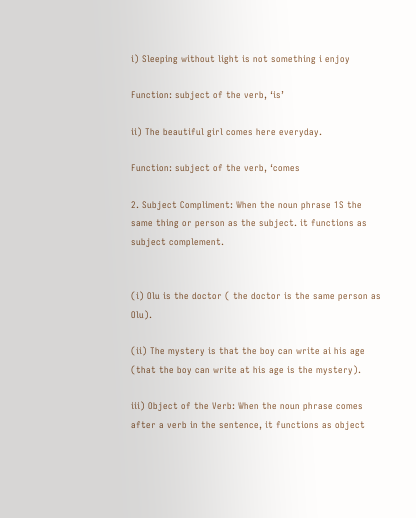i) Sleeping without light is not something i enjoy

Function: subject of the verb, ‘is’

ii) The beautiful girl comes here everyday.

Function: subject of the verb, ‘comes

2. Subject Compliment: When the noun phrase 1S the same thing or person as the subject. it functions as subject complement.


(i) Olu is the doctor ( the doctor is the same person as Olu).

(ii) The mystery is that the boy can write ai his age (that the boy can write at his age is the mystery).

iii) Object of the Verb: When the noun phrase comes after a verb in the sentence, it functions as object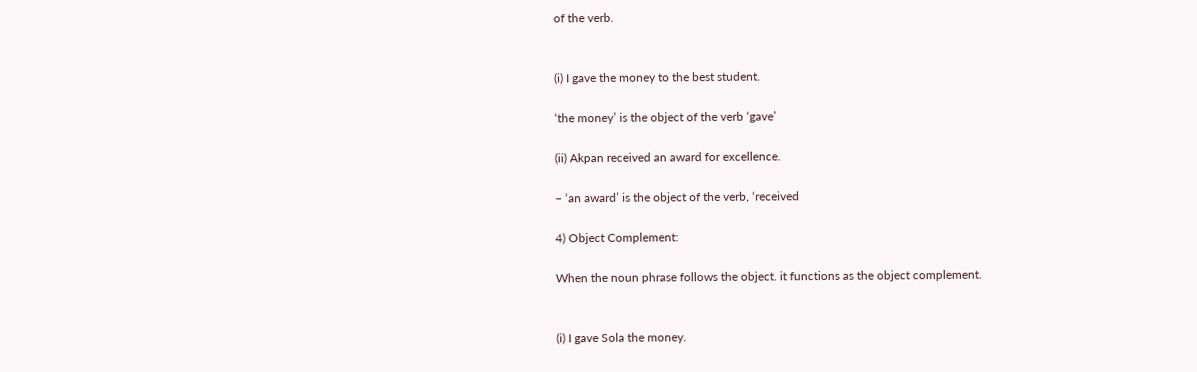of the verb.


(i) I gave the money to the best student.

‘the money’ is the object of the verb ‘gave’

(ii) Akpan received an award for excellence.

– ‘an award’ is the object of the verb, ‘received

4) Object Complement:

When the noun phrase follows the object. it functions as the object complement.


(i) I gave Sola the money.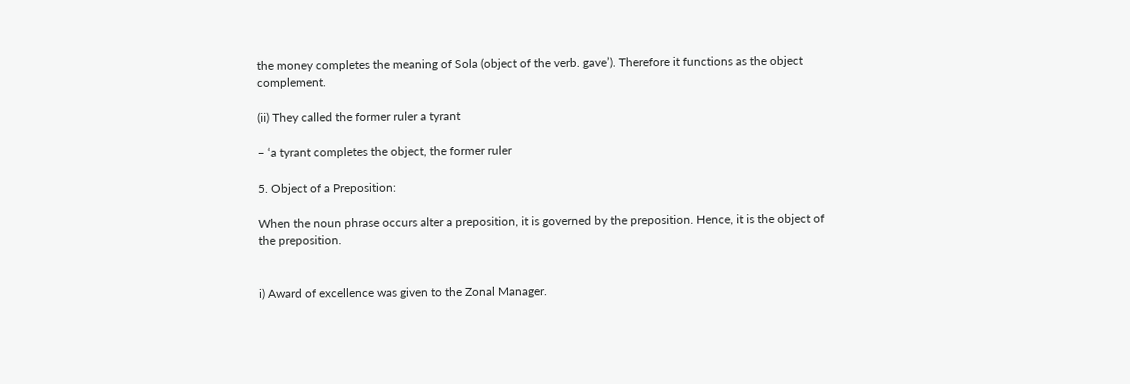the money completes the meaning of Sola (object of the verb. gave’). Therefore it functions as the object complement.

(ii) They called the former ruler a tyrant

– ‘a tyrant completes the object, the former ruler

5. Object of a Preposition:

When the noun phrase occurs alter a preposition, it is governed by the preposition. Hence, it is the object of the preposition.


i) Award of excellence was given to the Zonal Manager.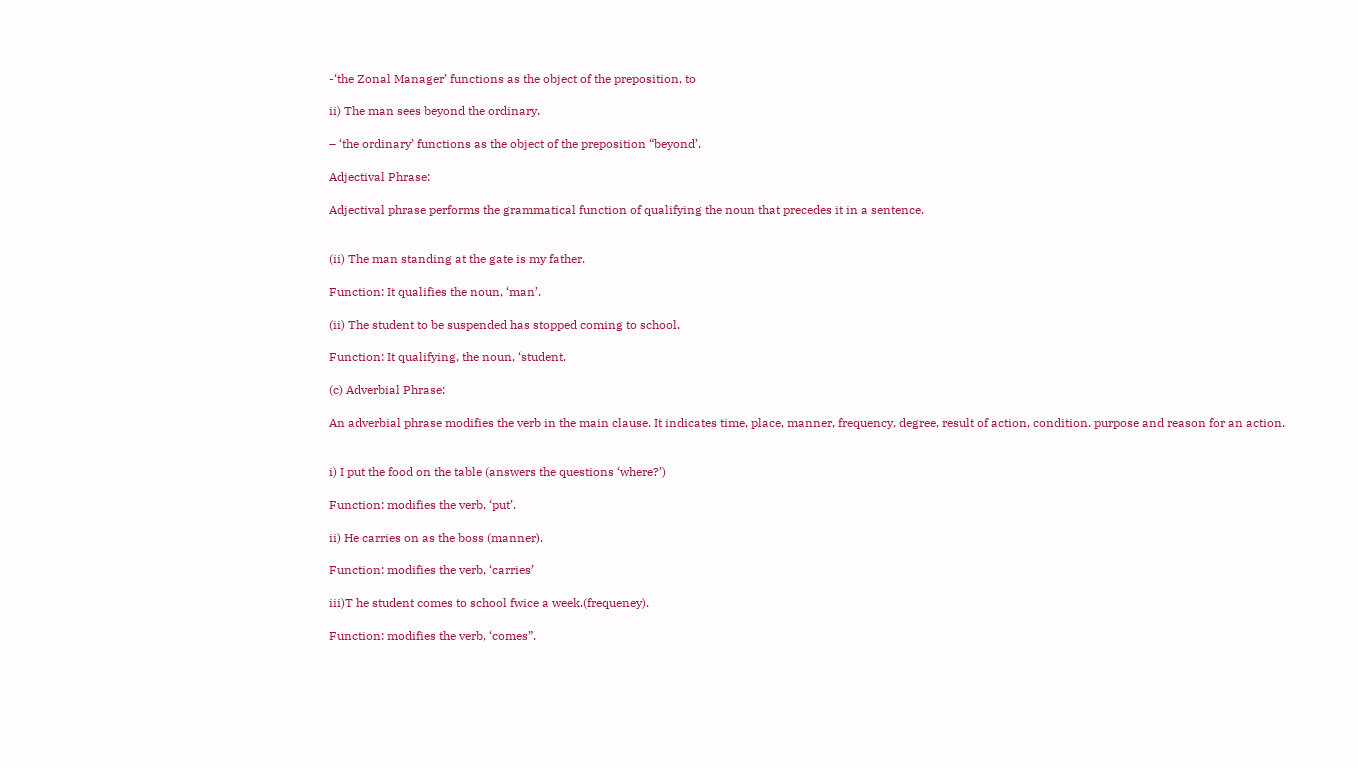-‘the Zonal Manager’ functions as the object of the preposition, to

ii) The man sees beyond the ordinary.

– ‘the ordinary’ functions as the object of the preposition “beyond’.

Adjectival Phrase:

Adjectival phrase performs the grammatical function of qualifying the noun that precedes it in a sentence.


(ii) The man standing at the gate is my father.

Function: It qualifies the noun, ‘man’.

(ii) The student to be suspended has stopped coming to school.

Function: It qualifying, the noun, ‘student.

(c) Adverbial Phrase:

An adverbial phrase modifies the verb in the main clause. It indicates time, place, manner, frequency, degree, result of action, condition. purpose and reason for an action.


i) I put the food on the table (answers the questions ‘where?’)

Function: modifies the verb, ‘put’.

ii) He carries on as the boss (manner).

Function: modifies the verb, ‘carries’

iii)T he student comes to school fwice a week.(frequeney).

Function: modifies the verb, ‘comes”.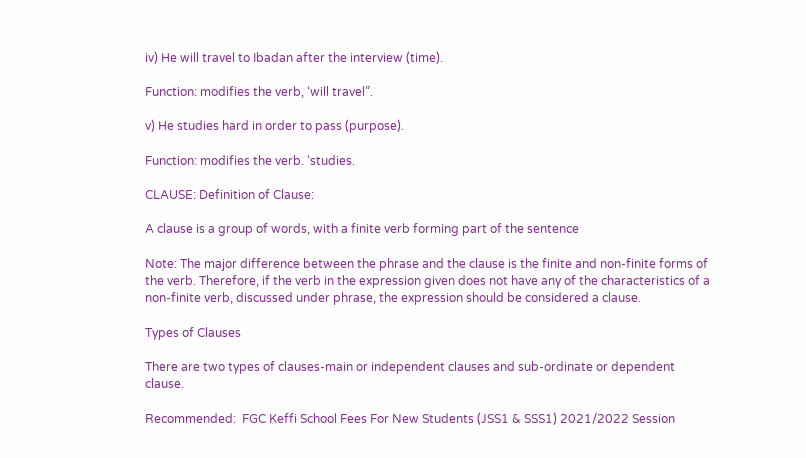iv) He will travel to Ibadan after the interview (time).

Function: modifies the verb, ‘will travel”.

v) He studies hard in order to pass (purpose).

Function: modifies the verb. ‘studies.

CLAUSE: Definition of Clause:

A clause is a group of words, with a finite verb forming part of the sentence

Note: The major difference between the phrase and the clause is the finite and non-finite forms of the verb. Therefore, if the verb in the expression given does not have any of the characteristics of a non-finite verb, discussed under phrase, the expression should be considered a clause.

Types of Clauses

There are two types of clauses-main or independent clauses and sub-ordinate or dependent clause.

Recommended:  FGC Keffi School Fees For New Students (JSS1 & SSS1) 2021/2022 Session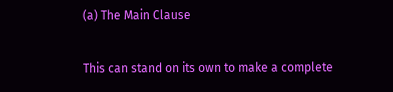(a) The Main Clause

This can stand on its own to make a complete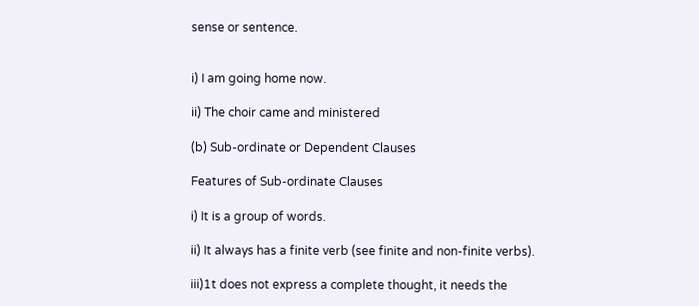sense or sentence.


i) I am going home now.

ii) The choir came and ministered

(b) Sub-ordinate or Dependent Clauses

Features of Sub-ordinate Clauses

i) It is a group of words.

ii) It always has a finite verb (see finite and non-finite verbs).

iii)1t does not express a complete thought, it needs the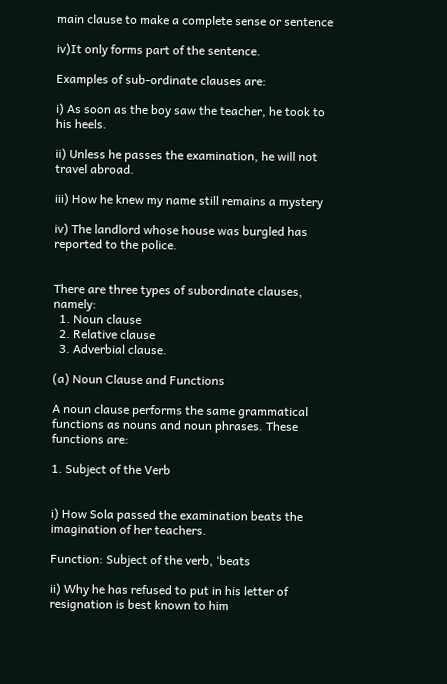main clause to make a complete sense or sentence

iv)It only forms part of the sentence.

Examples of sub-ordinate clauses are:

i) As soon as the boy saw the teacher, he took to his heels.

ii) Unless he passes the examination, he will not travel abroad.

iii) How he knew my name still remains a mystery

iv) The landlord whose house was burgled has reported to the police.


There are three types of subordınate clauses, namely:
  1. Noun clause
  2. Relative clause
  3. Adverbial clause.

(a) Noun Clause and Functions

A noun clause performs the same grammatical functions as nouns and noun phrases. These functions are:

1. Subject of the Verb


i) How Sola passed the examination beats the imagination of her teachers.

Function: Subject of the verb, ‘beats

ii) Why he has refused to put in his letter of resignation is best known to him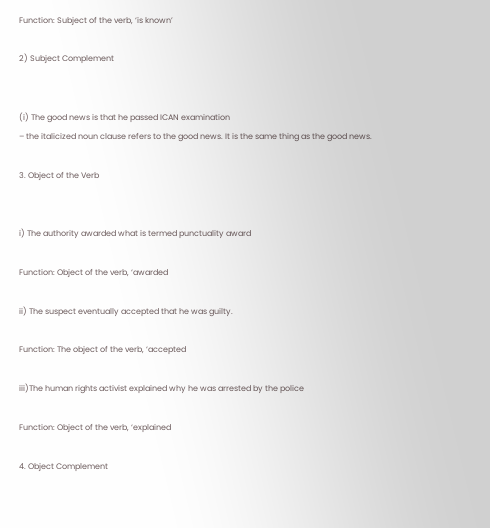Function: Subject of the verb, ‘is known’

2) Subject Complement


(i) The good news is that he passed ICAN examination
– the italicized noun clause refers to the good news. It is the same thing as the good news.

3. Object of the Verb


i) The authority awarded what is termed punctuality award

Function: Object of the verb, ‘awarded

ii) The suspect eventually accepted that he was guilty.

Function: The object of the verb, ‘accepted

iii)The human rights activist explained why he was arrested by the police

Function: Object of the verb, ‘explained

4. Object Complement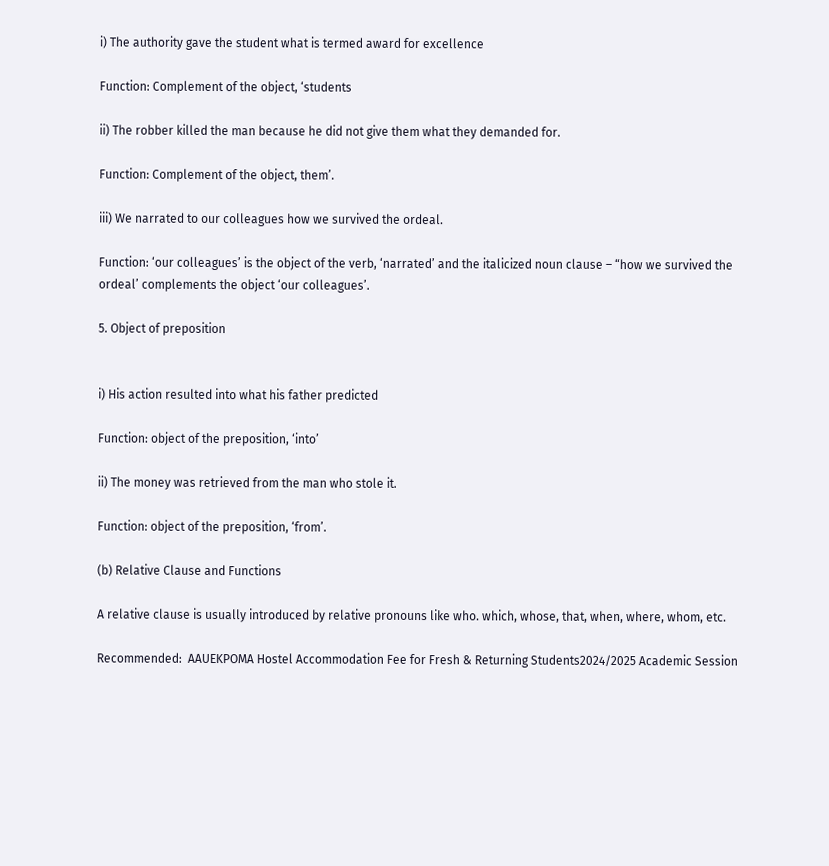i) The authority gave the student what is termed award for excellence

Function: Complement of the object, ‘students

ii) The robber killed the man because he did not give them what they demanded for.

Function: Complement of the object, them’.

iii) We narrated to our colleagues how we survived the ordeal.

Function: ‘our colleagues’ is the object of the verb, ‘narrated’ and the italicized noun clause – “how we survived the ordeal’ complements the object ‘our colleagues’.

5. Object of preposition


i) His action resulted into what his father predicted

Function: object of the preposition, ‘into’

ii) The money was retrieved from the man who stole it.

Function: object of the preposition, ‘from’.

(b) Relative Clause and Functions

A relative clause is usually introduced by relative pronouns like who. which, whose, that, when, where, whom, etc.

Recommended:  AAUEKPOMA Hostel Accommodation Fee for Fresh & Returning Students2024/2025 Academic Session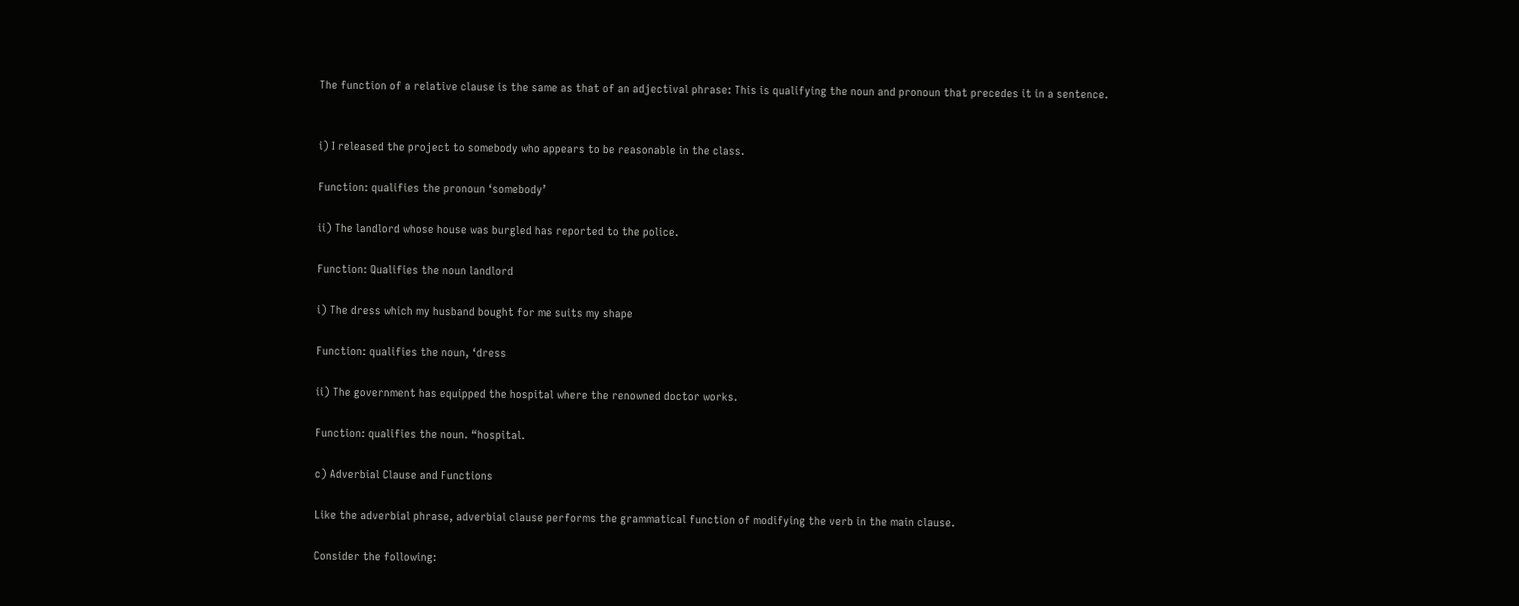The function of a relative clause is the same as that of an adjectival phrase: This is qualifying the noun and pronoun that precedes it in a sentence.


i) I released the project to somebody who appears to be reasonable in the class.

Function: qualifies the pronoun ‘somebody’

ii) The landlord whose house was burgled has reported to the police.

Function: Qualifies the noun landlord

i) The dress which my husband bought for me suits my shape

Function: qualifies the noun, ‘dress

ii) The government has equipped the hospital where the renowned doctor works.

Function: qualifies the noun. “hospital.

c) Adverbial Clause and Functions

Like the adverbial phrase, adverbial clause performs the grammatical function of modifying the verb in the main clause.

Consider the following: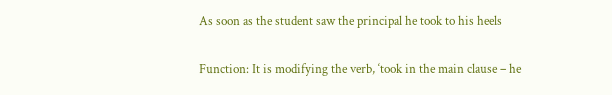As soon as the student saw the principal he took to his heels

Function: It is modifying the verb, ‘took in the main clause – he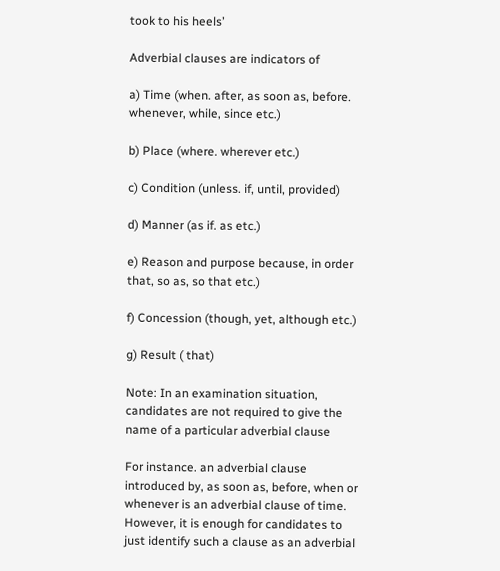took to his heels’

Adverbial clauses are indicators of

a) Time (when. after, as soon as, before. whenever, while, since etc.)

b) Place (where. wherever etc.)

c) Condition (unless. if, until, provided)

d) Manner (as if. as etc.)

e) Reason and purpose because, in order that, so as, so that etc.)

f) Concession (though, yet, although etc.)

g) Result ( that)

Note: In an examination situation, candidates are not required to give the name of a particular adverbial clause

For instance. an adverbial clause introduced by, as soon as, before, when or whenever is an adverbial clause of time. However, it is enough for candidates to just identify such a clause as an adverbial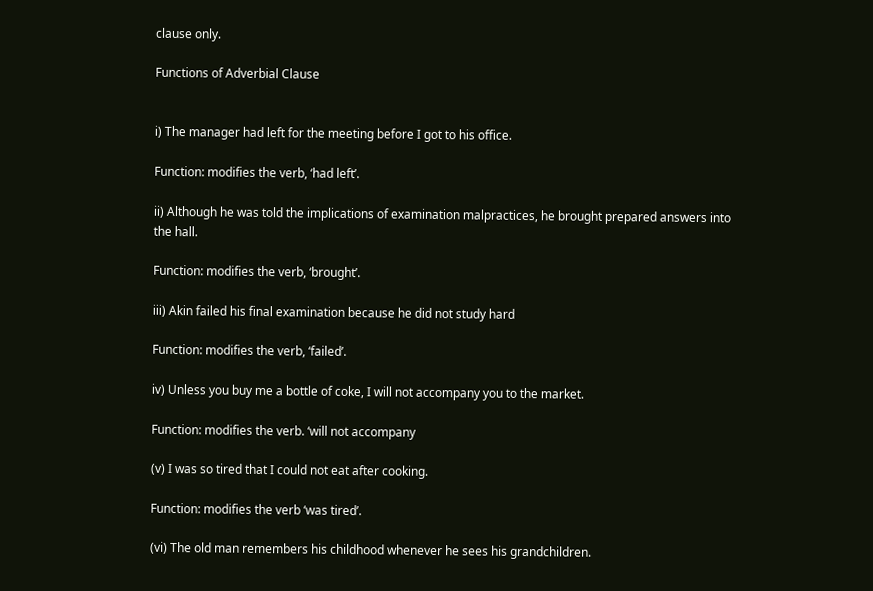clause only.

Functions of Adverbial Clause


i) The manager had left for the meeting before I got to his office.

Function: modifies the verb, ‘had left’.

ii) Although he was told the implications of examination malpractices, he brought prepared answers into the hall.

Function: modifies the verb, ‘brought’.

iii) Akin failed his final examination because he did not study hard

Function: modifies the verb, ‘failed’.

iv) Unless you buy me a bottle of coke, I will not accompany you to the market.

Function: modifies the verb. ‘will not accompany

(v) I was so tired that I could not eat after cooking.

Function: modifies the verb ‘was tired’.

(vi) The old man remembers his childhood whenever he sees his grandchildren.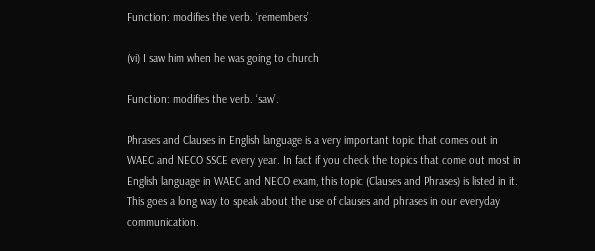Function: modifies the verb. ‘remembers’

(vi) I saw him when he was going to church

Function: modifies the verb. ‘saw’.

Phrases and Clauses in English language is a very important topic that comes out in WAEC and NECO SSCE every year. In fact if you check the topics that come out most in English language in WAEC and NECO exam, this topic (Clauses and Phrases) is listed in it. This goes a long way to speak about the use of clauses and phrases in our everyday communication.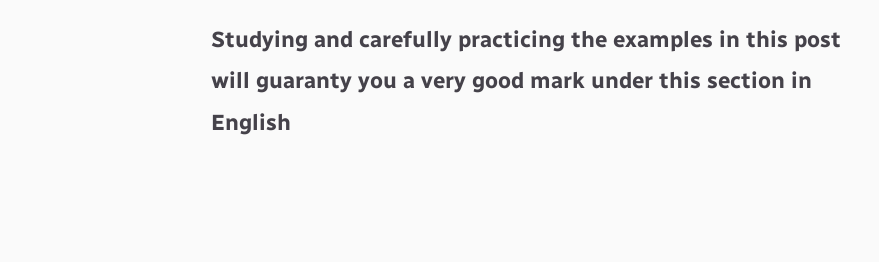Studying and carefully practicing the examples in this post will guaranty you a very good mark under this section in English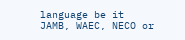language be it JAMB, WAEC, NECO or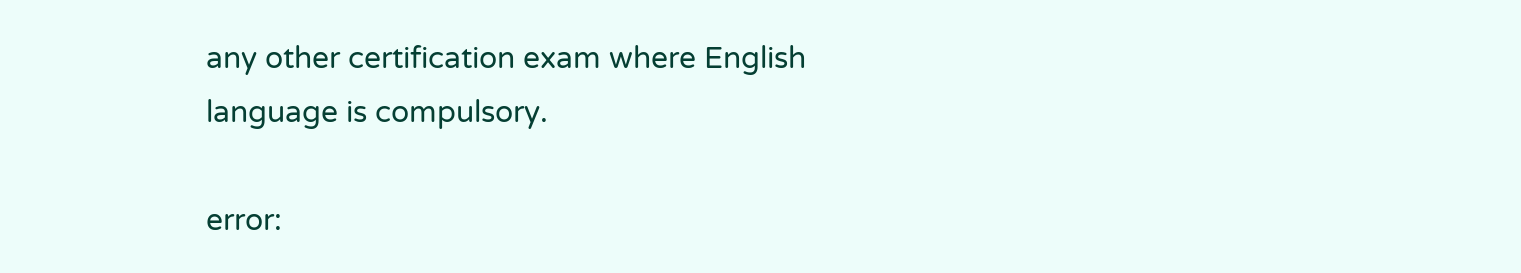any other certification exam where English language is compulsory.

error: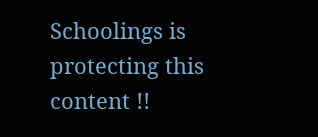Schoolings is protecting this content !!